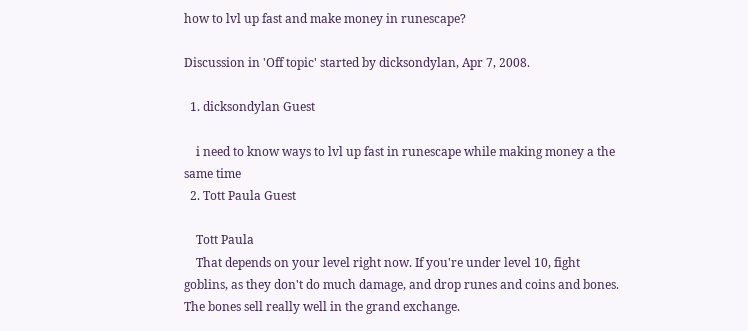how to lvl up fast and make money in runescape?

Discussion in 'Off topic' started by dicksondylan, Apr 7, 2008.

  1. dicksondylan Guest

    i need to know ways to lvl up fast in runescape while making money a the same time
  2. Tott Paula Guest

    Tott Paula
    That depends on your level right now. If you're under level 10, fight goblins, as they don't do much damage, and drop runes and coins and bones. The bones sell really well in the grand exchange.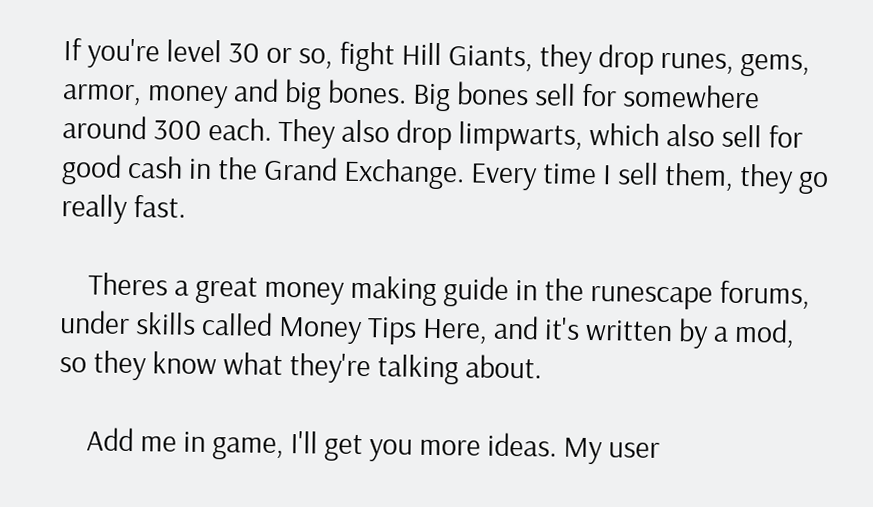If you're level 30 or so, fight Hill Giants, they drop runes, gems, armor, money and big bones. Big bones sell for somewhere around 300 each. They also drop limpwarts, which also sell for good cash in the Grand Exchange. Every time I sell them, they go really fast.

    Theres a great money making guide in the runescape forums, under skills called Money Tips Here, and it's written by a mod, so they know what they're talking about.

    Add me in game, I'll get you more ideas. My user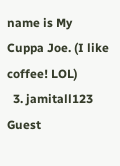name is My Cuppa Joe. (I like coffee! LOL)
  3. jamitall123 Guest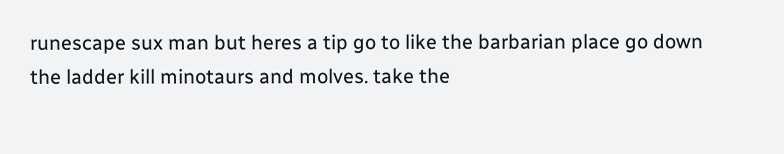runescape sux man but heres a tip go to like the barbarian place go down the ladder kill minotaurs and molves. take the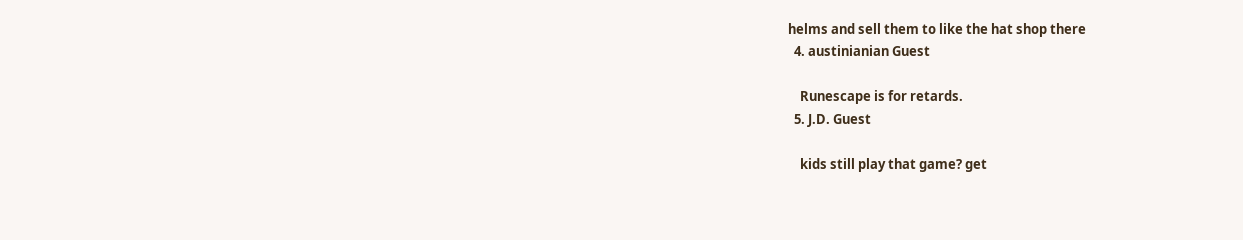helms and sell them to like the hat shop there
  4. austinianian Guest

    Runescape is for retards.
  5. J.D. Guest

    kids still play that game? get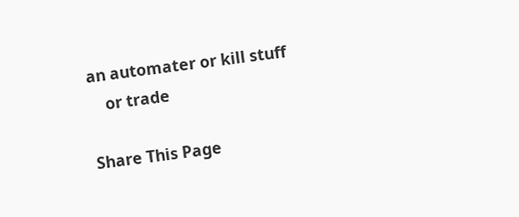an automater or kill stuff
    or trade

Share This Page